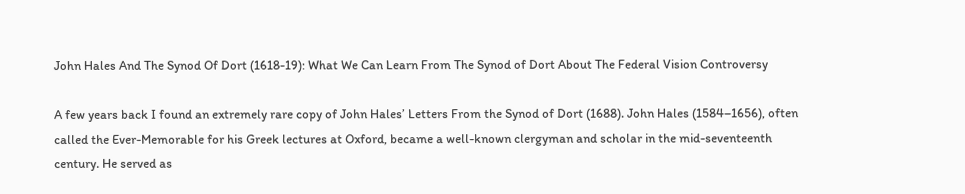John Hales And The Synod Of Dort (1618-19): What We Can Learn From The Synod of Dort About The Federal Vision Controversy

A few years back I found an extremely rare copy of John Hales’ Letters From the Synod of Dort (1688). John Hales (1584–1656), often called the Ever-Memorable for his Greek lectures at Oxford, became a well-known clergyman and scholar in the mid-seventeenth century. He served as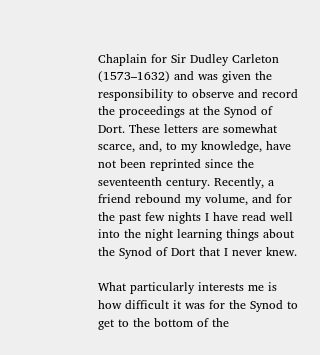Chaplain for Sir Dudley Carleton (1573–1632) and was given the responsibility to observe and record the proceedings at the Synod of Dort. These letters are somewhat scarce, and, to my knowledge, have not been reprinted since the seventeenth century. Recently, a friend rebound my volume, and for the past few nights I have read well into the night learning things about the Synod of Dort that I never knew.

What particularly interests me is how difficult it was for the Synod to get to the bottom of the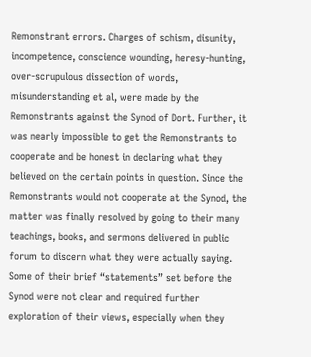Remonstrant errors. Charges of schism, disunity, incompetence, conscience wounding, heresy-hunting, over-scrupulous dissection of words, misunderstanding et al, were made by the Remonstrants against the Synod of Dort. Further, it was nearly impossible to get the Remonstrants to cooperate and be honest in declaring what they believed on the certain points in question. Since the Remonstrants would not cooperate at the Synod, the matter was finally resolved by going to their many teachings, books, and sermons delivered in public forum to discern what they were actually saying. Some of their brief “statements” set before the Synod were not clear and required further exploration of their views, especially when they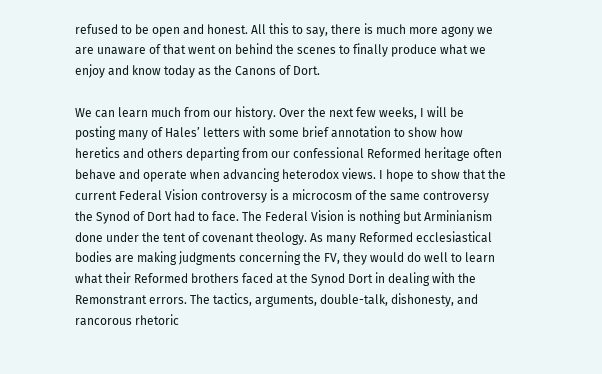refused to be open and honest. All this to say, there is much more agony we are unaware of that went on behind the scenes to finally produce what we enjoy and know today as the Canons of Dort.

We can learn much from our history. Over the next few weeks, I will be posting many of Hales’ letters with some brief annotation to show how heretics and others departing from our confessional Reformed heritage often behave and operate when advancing heterodox views. I hope to show that the current Federal Vision controversy is a microcosm of the same controversy the Synod of Dort had to face. The Federal Vision is nothing but Arminianism done under the tent of covenant theology. As many Reformed ecclesiastical bodies are making judgments concerning the FV, they would do well to learn what their Reformed brothers faced at the Synod Dort in dealing with the Remonstrant errors. The tactics, arguments, double-talk, dishonesty, and rancorous rhetoric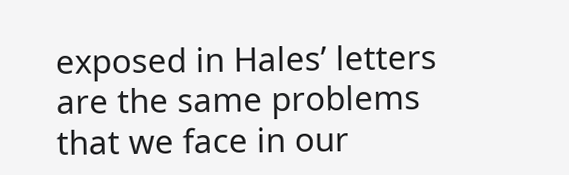exposed in Hales’ letters are the same problems that we face in our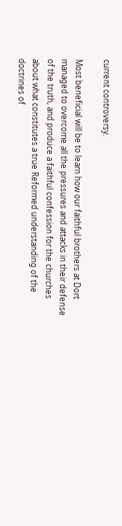current controversy.

Most beneficial will be to learn how our faithful brothers at Dort managed to overcome all the pressures and attacks in their defense of the truth, and produce a faithful confession for the churches about what constitutes a true Reformed understanding of the doctrines of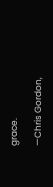grace.

—Chris Gordon,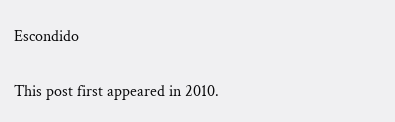Escondido

This post first appeared in 2010.